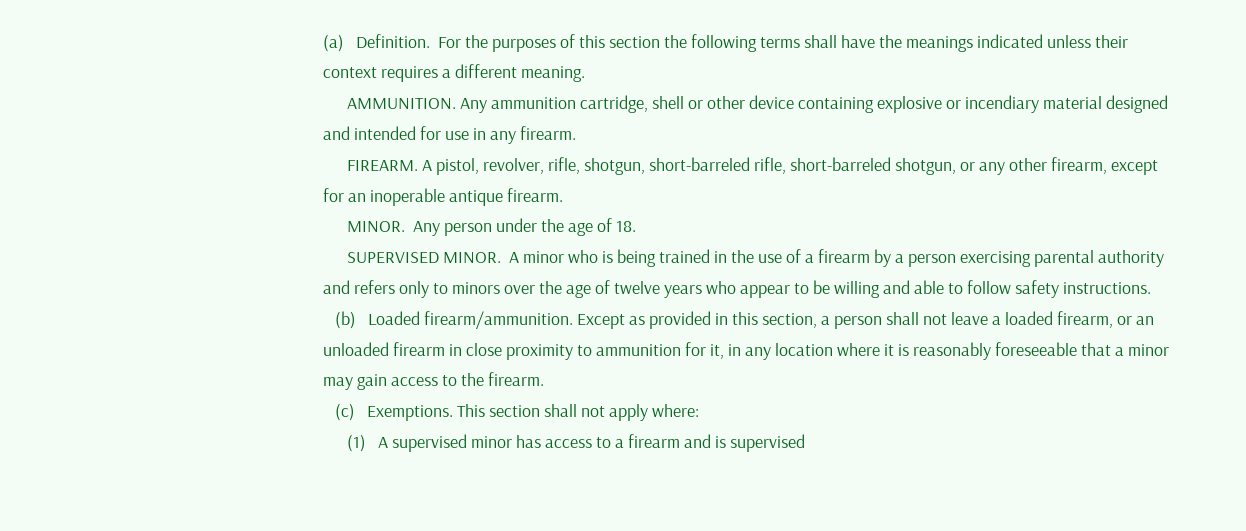(a)   Definition.  For the purposes of this section the following terms shall have the meanings indicated unless their context requires a different meaning.
      AMMUNITION. Any ammunition cartridge, shell or other device containing explosive or incendiary material designed and intended for use in any firearm.
      FIREARM. A pistol, revolver, rifle, shotgun, short-barreled rifle, short-barreled shotgun, or any other firearm, except for an inoperable antique firearm.
      MINOR.  Any person under the age of 18.
      SUPERVISED MINOR.  A minor who is being trained in the use of a firearm by a person exercising parental authority and refers only to minors over the age of twelve years who appear to be willing and able to follow safety instructions.
   (b)   Loaded firearm/ammunition. Except as provided in this section, a person shall not leave a loaded firearm, or an unloaded firearm in close proximity to ammunition for it, in any location where it is reasonably foreseeable that a minor may gain access to the firearm.
   (c)   Exemptions. This section shall not apply where:
      (1)   A supervised minor has access to a firearm and is supervised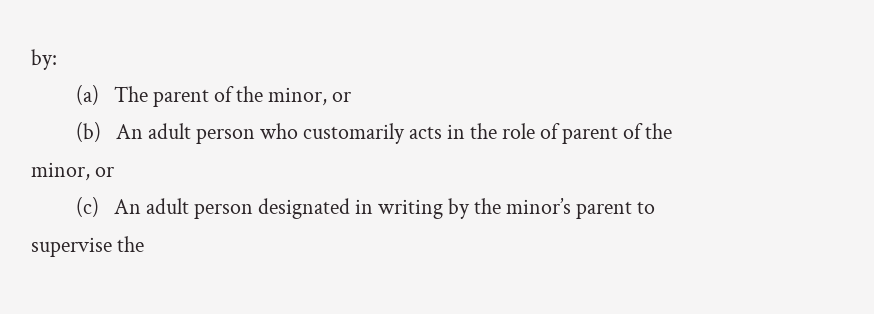by:
         (a)   The parent of the minor, or
         (b)   An adult person who customarily acts in the role of parent of the minor, or
         (c)   An adult person designated in writing by the minor’s parent to supervise the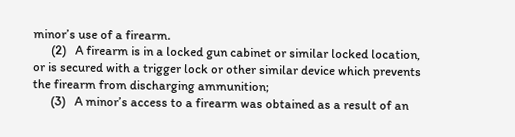minor’s use of a firearm.
      (2)   A firearm is in a locked gun cabinet or similar locked location, or is secured with a trigger lock or other similar device which prevents the firearm from discharging ammunition;
      (3)   A minor’s access to a firearm was obtained as a result of an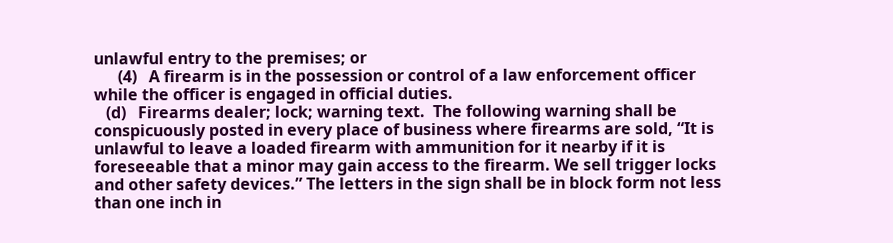unlawful entry to the premises; or
      (4)   A firearm is in the possession or control of a law enforcement officer while the officer is engaged in official duties.
   (d)   Firearms dealer; lock; warning text.  The following warning shall be conspicuously posted in every place of business where firearms are sold, “It is unlawful to leave a loaded firearm with ammunition for it nearby if it is foreseeable that a minor may gain access to the firearm. We sell trigger locks and other safety devices.” The letters in the sign shall be in block form not less than one inch in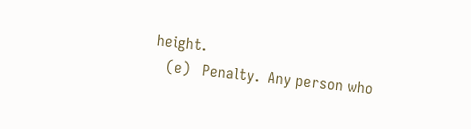height.
   (e)   Penalty.  Any person who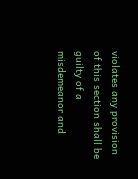violates any provision of this section shall be guilty of a misdemeanor and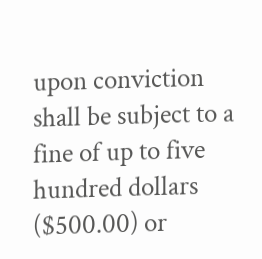upon conviction shall be subject to a fine of up to five hundred dollars ($500.00) or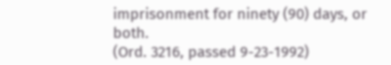imprisonment for ninety (90) days, or both.
(Ord. 3216, passed 9-23-1992)